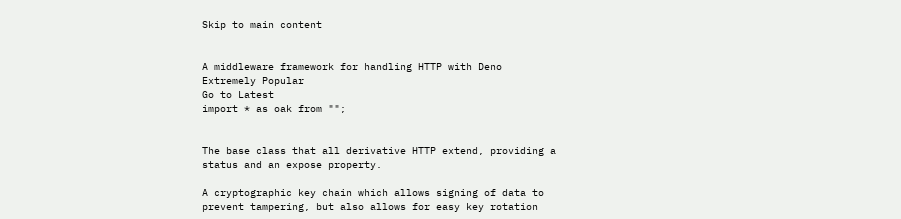Skip to main content


A middleware framework for handling HTTP with Deno
Extremely Popular
Go to Latest
import * as oak from "";


The base class that all derivative HTTP extend, providing a status and an expose property.

A cryptographic key chain which allows signing of data to prevent tampering, but also allows for easy key rotation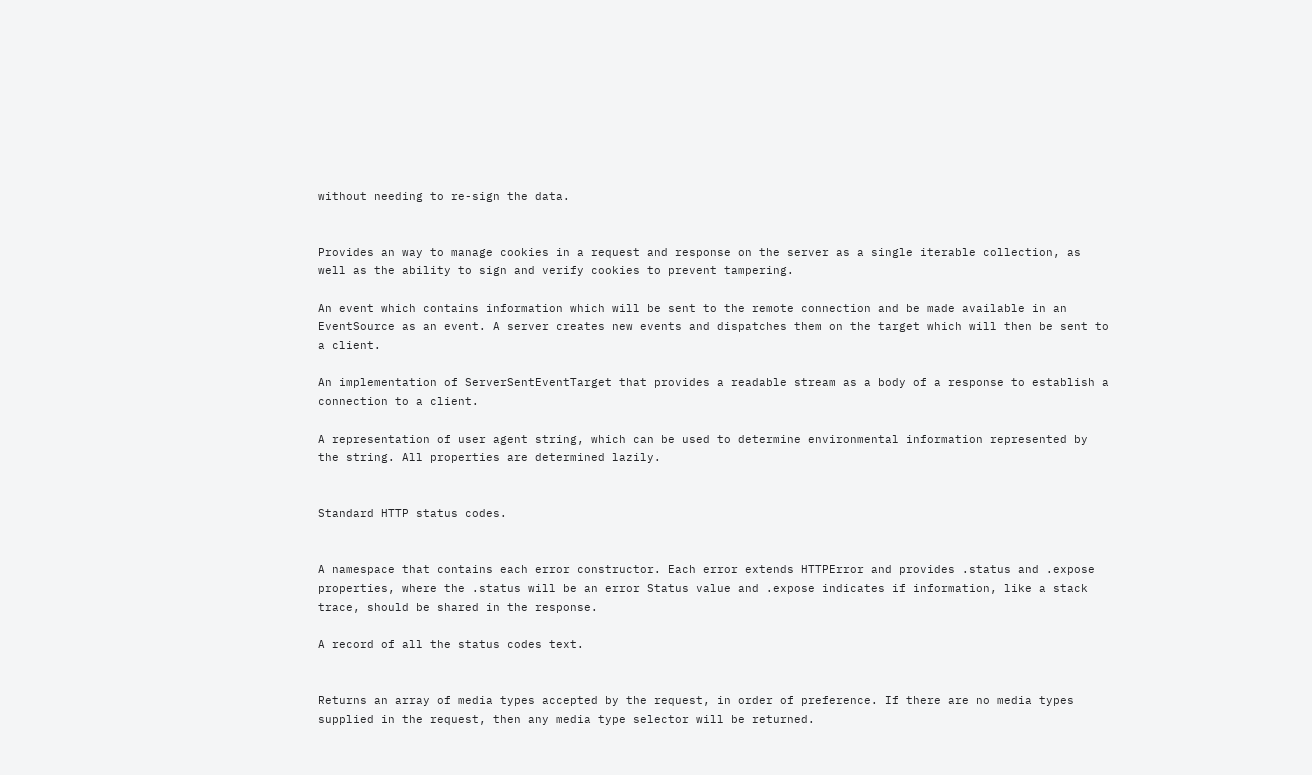without needing to re-sign the data.


Provides an way to manage cookies in a request and response on the server as a single iterable collection, as well as the ability to sign and verify cookies to prevent tampering.

An event which contains information which will be sent to the remote connection and be made available in an EventSource as an event. A server creates new events and dispatches them on the target which will then be sent to a client.

An implementation of ServerSentEventTarget that provides a readable stream as a body of a response to establish a connection to a client.

A representation of user agent string, which can be used to determine environmental information represented by the string. All properties are determined lazily.


Standard HTTP status codes.


A namespace that contains each error constructor. Each error extends HTTPError and provides .status and .expose properties, where the .status will be an error Status value and .expose indicates if information, like a stack trace, should be shared in the response.

A record of all the status codes text.


Returns an array of media types accepted by the request, in order of preference. If there are no media types supplied in the request, then any media type selector will be returned.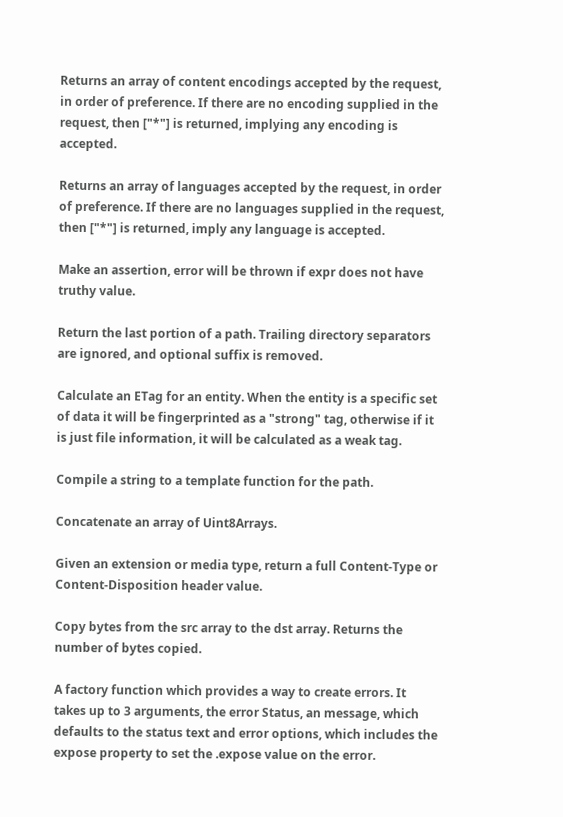Returns an array of content encodings accepted by the request, in order of preference. If there are no encoding supplied in the request, then ["*"] is returned, implying any encoding is accepted.

Returns an array of languages accepted by the request, in order of preference. If there are no languages supplied in the request, then ["*"] is returned, imply any language is accepted.

Make an assertion, error will be thrown if expr does not have truthy value.

Return the last portion of a path. Trailing directory separators are ignored, and optional suffix is removed.

Calculate an ETag for an entity. When the entity is a specific set of data it will be fingerprinted as a "strong" tag, otherwise if it is just file information, it will be calculated as a weak tag.

Compile a string to a template function for the path.

Concatenate an array of Uint8Arrays.

Given an extension or media type, return a full Content-Type or Content-Disposition header value.

Copy bytes from the src array to the dst array. Returns the number of bytes copied.

A factory function which provides a way to create errors. It takes up to 3 arguments, the error Status, an message, which defaults to the status text and error options, which includes the expose property to set the .expose value on the error.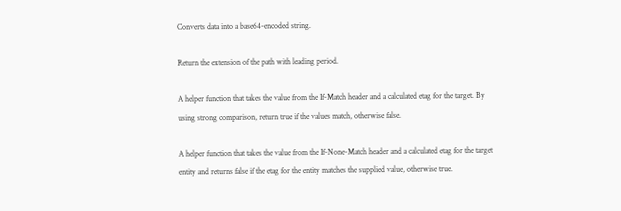Converts data into a base64-encoded string.

Return the extension of the path with leading period.

A helper function that takes the value from the If-Match header and a calculated etag for the target. By using strong comparison, return true if the values match, otherwise false.

A helper function that takes the value from the If-None-Match header and a calculated etag for the target entity and returns false if the etag for the entity matches the supplied value, otherwise true.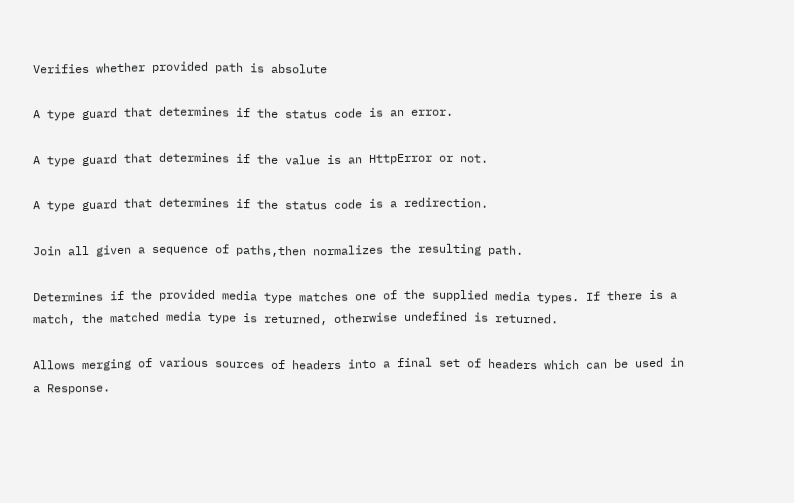Verifies whether provided path is absolute

A type guard that determines if the status code is an error.

A type guard that determines if the value is an HttpError or not.

A type guard that determines if the status code is a redirection.

Join all given a sequence of paths,then normalizes the resulting path.

Determines if the provided media type matches one of the supplied media types. If there is a match, the matched media type is returned, otherwise undefined is returned.

Allows merging of various sources of headers into a final set of headers which can be used in a Response.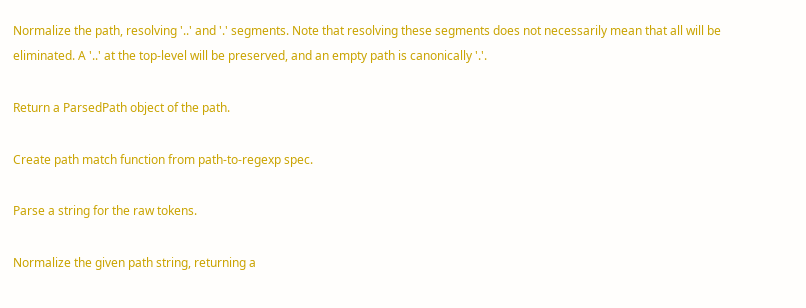Normalize the path, resolving '..' and '.' segments. Note that resolving these segments does not necessarily mean that all will be eliminated. A '..' at the top-level will be preserved, and an empty path is canonically '.'.

Return a ParsedPath object of the path.

Create path match function from path-to-regexp spec.

Parse a string for the raw tokens.

Normalize the given path string, returning a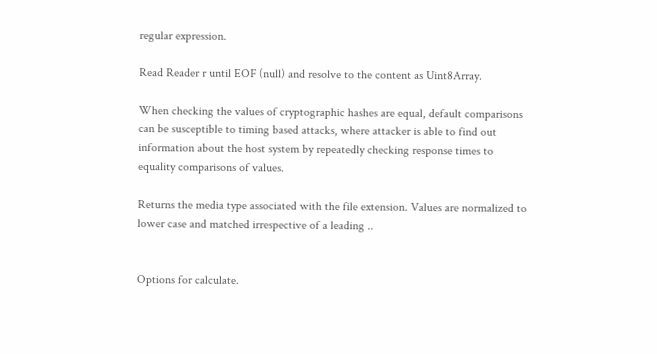regular expression.

Read Reader r until EOF (null) and resolve to the content as Uint8Array.

When checking the values of cryptographic hashes are equal, default comparisons can be susceptible to timing based attacks, where attacker is able to find out information about the host system by repeatedly checking response times to equality comparisons of values.

Returns the media type associated with the file extension. Values are normalized to lower case and matched irrespective of a leading ..


Options for calculate.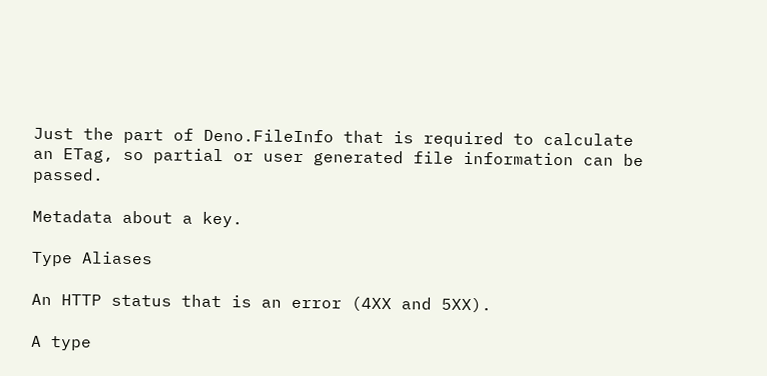Just the part of Deno.FileInfo that is required to calculate an ETag, so partial or user generated file information can be passed.

Metadata about a key.

Type Aliases

An HTTP status that is an error (4XX and 5XX).

A type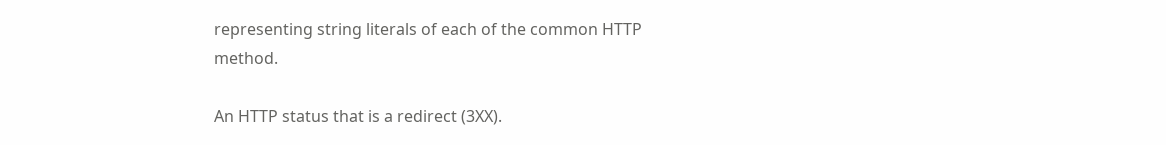representing string literals of each of the common HTTP method.

An HTTP status that is a redirect (3XX).